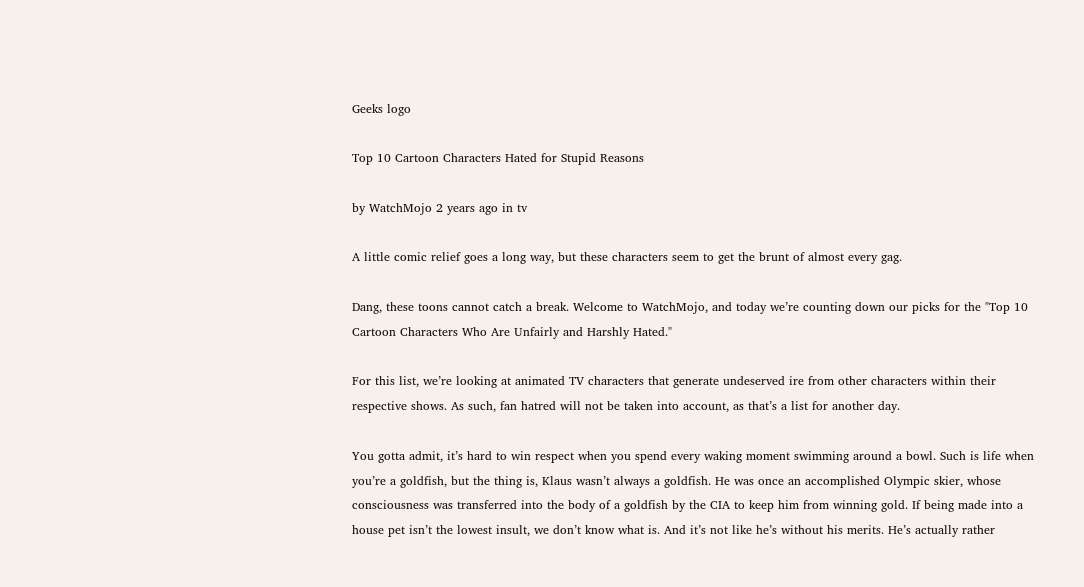Geeks logo

Top 10 Cartoon Characters Hated for Stupid Reasons

by WatchMojo 2 years ago in tv

A little comic relief goes a long way, but these characters seem to get the brunt of almost every gag.

Dang, these toons cannot catch a break. Welcome to WatchMojo, and today we’re counting down our picks for the "Top 10 Cartoon Characters Who Are Unfairly and Harshly Hated."

For this list, we’re looking at animated TV characters that generate undeserved ire from other characters within their respective shows. As such, fan hatred will not be taken into account, as that’s a list for another day.

You gotta admit, it’s hard to win respect when you spend every waking moment swimming around a bowl. Such is life when you’re a goldfish, but the thing is, Klaus wasn’t always a goldfish. He was once an accomplished Olympic skier, whose consciousness was transferred into the body of a goldfish by the CIA to keep him from winning gold. If being made into a house pet isn’t the lowest insult, we don’t know what is. And it’s not like he’s without his merits. He’s actually rather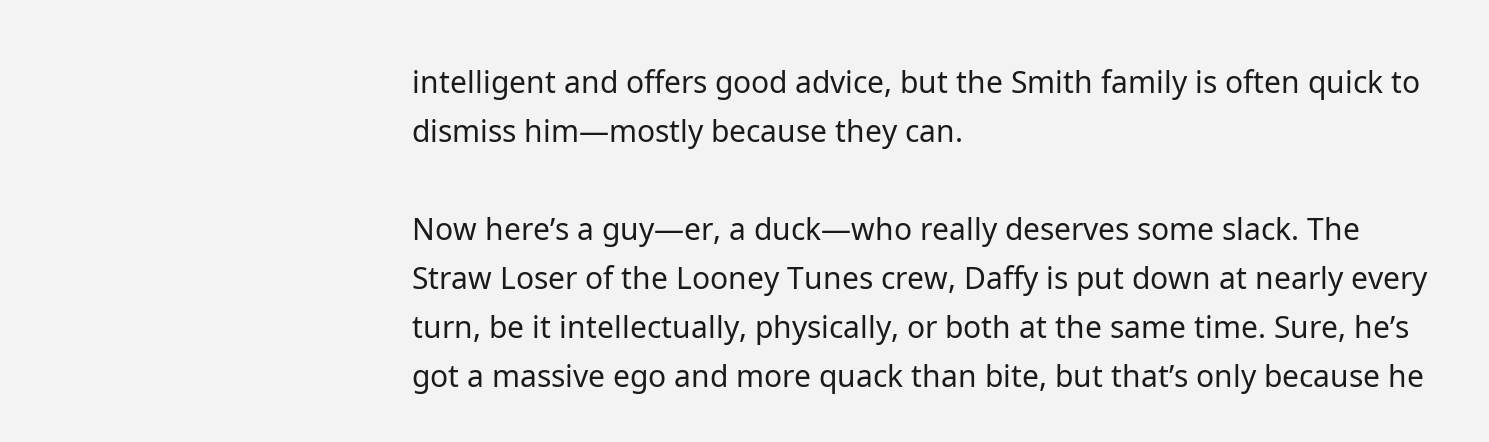intelligent and offers good advice, but the Smith family is often quick to dismiss him—mostly because they can.

Now here’s a guy—er, a duck—who really deserves some slack. The Straw Loser of the Looney Tunes crew, Daffy is put down at nearly every turn, be it intellectually, physically, or both at the same time. Sure, he’s got a massive ego and more quack than bite, but that’s only because he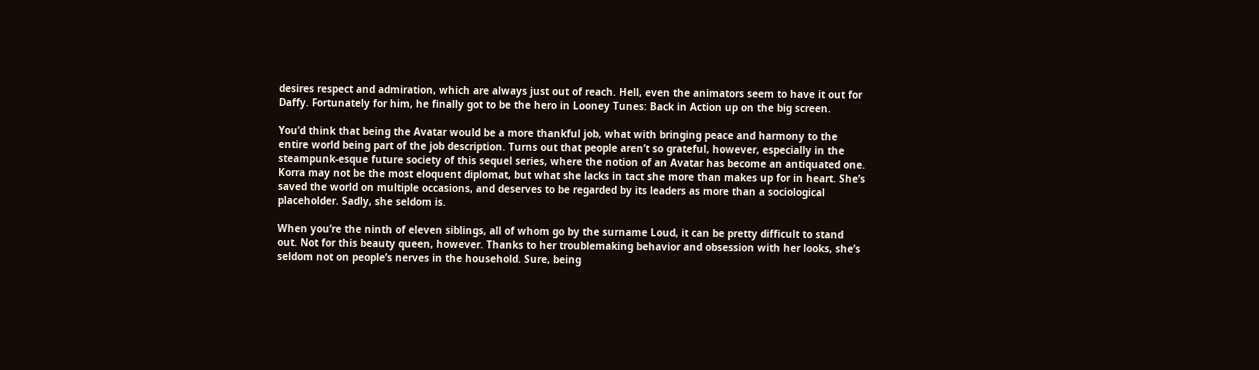desires respect and admiration, which are always just out of reach. Hell, even the animators seem to have it out for Daffy. Fortunately for him, he finally got to be the hero in Looney Tunes: Back in Action up on the big screen.

You’d think that being the Avatar would be a more thankful job, what with bringing peace and harmony to the entire world being part of the job description. Turns out that people aren’t so grateful, however, especially in the steampunk-esque future society of this sequel series, where the notion of an Avatar has become an antiquated one. Korra may not be the most eloquent diplomat, but what she lacks in tact she more than makes up for in heart. She’s saved the world on multiple occasions, and deserves to be regarded by its leaders as more than a sociological placeholder. Sadly, she seldom is.

When you’re the ninth of eleven siblings, all of whom go by the surname Loud, it can be pretty difficult to stand out. Not for this beauty queen, however. Thanks to her troublemaking behavior and obsession with her looks, she’s seldom not on people’s nerves in the household. Sure, being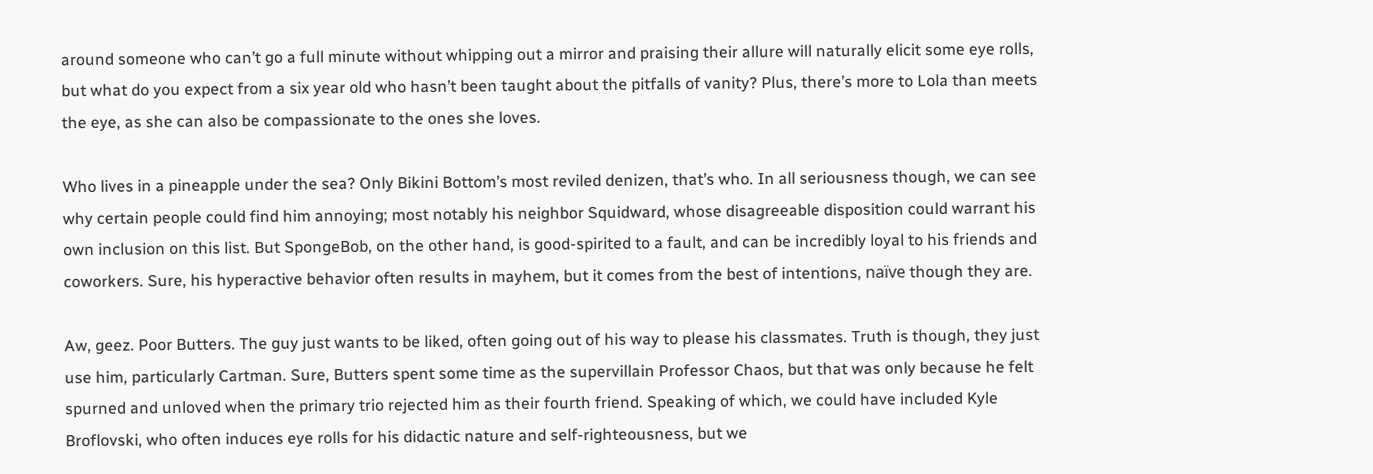around someone who can’t go a full minute without whipping out a mirror and praising their allure will naturally elicit some eye rolls, but what do you expect from a six year old who hasn’t been taught about the pitfalls of vanity? Plus, there’s more to Lola than meets the eye, as she can also be compassionate to the ones she loves.

Who lives in a pineapple under the sea? Only Bikini Bottom’s most reviled denizen, that’s who. In all seriousness though, we can see why certain people could find him annoying; most notably his neighbor Squidward, whose disagreeable disposition could warrant his own inclusion on this list. But SpongeBob, on the other hand, is good-spirited to a fault, and can be incredibly loyal to his friends and coworkers. Sure, his hyperactive behavior often results in mayhem, but it comes from the best of intentions, naïve though they are.

Aw, geez. Poor Butters. The guy just wants to be liked, often going out of his way to please his classmates. Truth is though, they just use him, particularly Cartman. Sure, Butters spent some time as the supervillain Professor Chaos, but that was only because he felt spurned and unloved when the primary trio rejected him as their fourth friend. Speaking of which, we could have included Kyle Broflovski, who often induces eye rolls for his didactic nature and self-righteousness, but we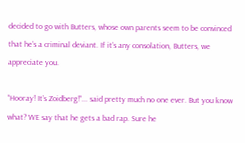decided to go with Butters, whose own parents seem to be convinced that he’s a criminal deviant. If it’s any consolation, Butters, we appreciate you.

“Hooray! It’s Zoidberg!”... said pretty much no one ever. But you know what? WE say that he gets a bad rap. Sure he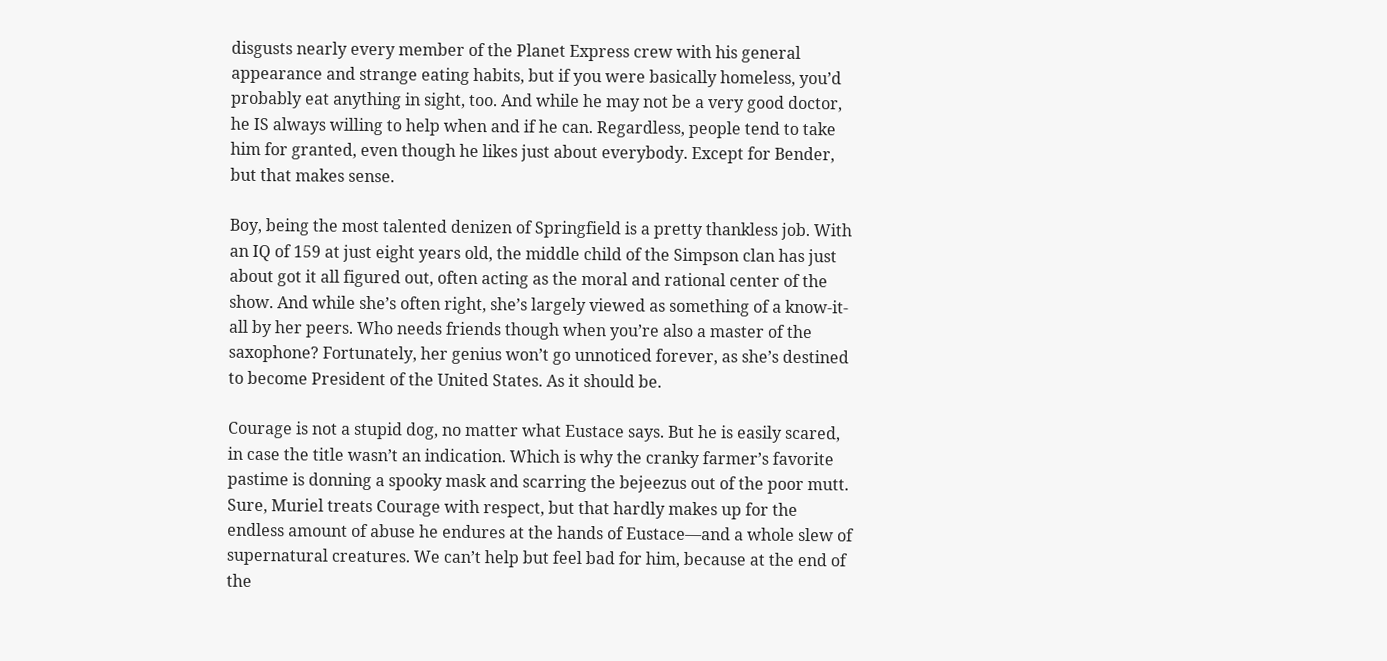disgusts nearly every member of the Planet Express crew with his general appearance and strange eating habits, but if you were basically homeless, you’d probably eat anything in sight, too. And while he may not be a very good doctor, he IS always willing to help when and if he can. Regardless, people tend to take him for granted, even though he likes just about everybody. Except for Bender, but that makes sense.

Boy, being the most talented denizen of Springfield is a pretty thankless job. With an IQ of 159 at just eight years old, the middle child of the Simpson clan has just about got it all figured out, often acting as the moral and rational center of the show. And while she’s often right, she’s largely viewed as something of a know-it-all by her peers. Who needs friends though when you’re also a master of the saxophone? Fortunately, her genius won’t go unnoticed forever, as she’s destined to become President of the United States. As it should be.

Courage is not a stupid dog, no matter what Eustace says. But he is easily scared, in case the title wasn’t an indication. Which is why the cranky farmer’s favorite pastime is donning a spooky mask and scarring the bejeezus out of the poor mutt. Sure, Muriel treats Courage with respect, but that hardly makes up for the endless amount of abuse he endures at the hands of Eustace—and a whole slew of supernatural creatures. We can’t help but feel bad for him, because at the end of the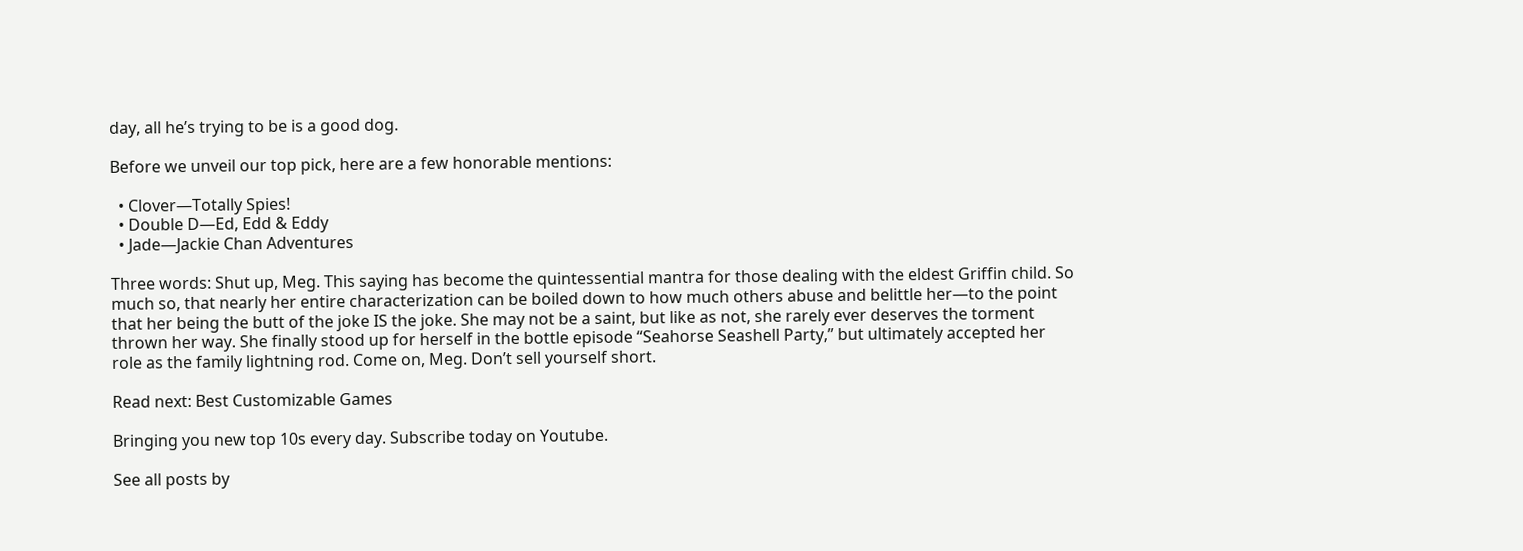day, all he’s trying to be is a good dog.

Before we unveil our top pick, here are a few honorable mentions:

  • Clover—Totally Spies!
  • Double D—Ed, Edd & Eddy
  • Jade—Jackie Chan Adventures

Three words: Shut up, Meg. This saying has become the quintessential mantra for those dealing with the eldest Griffin child. So much so, that nearly her entire characterization can be boiled down to how much others abuse and belittle her—to the point that her being the butt of the joke IS the joke. She may not be a saint, but like as not, she rarely ever deserves the torment thrown her way. She finally stood up for herself in the bottle episode “Seahorse Seashell Party,” but ultimately accepted her role as the family lightning rod. Come on, Meg. Don’t sell yourself short.

Read next: Best Customizable Games

Bringing you new top 10s every day. Subscribe today on Youtube.

See all posts by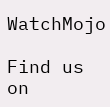WatchMojo

Find us on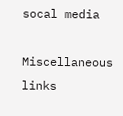socal media

Miscellaneous links